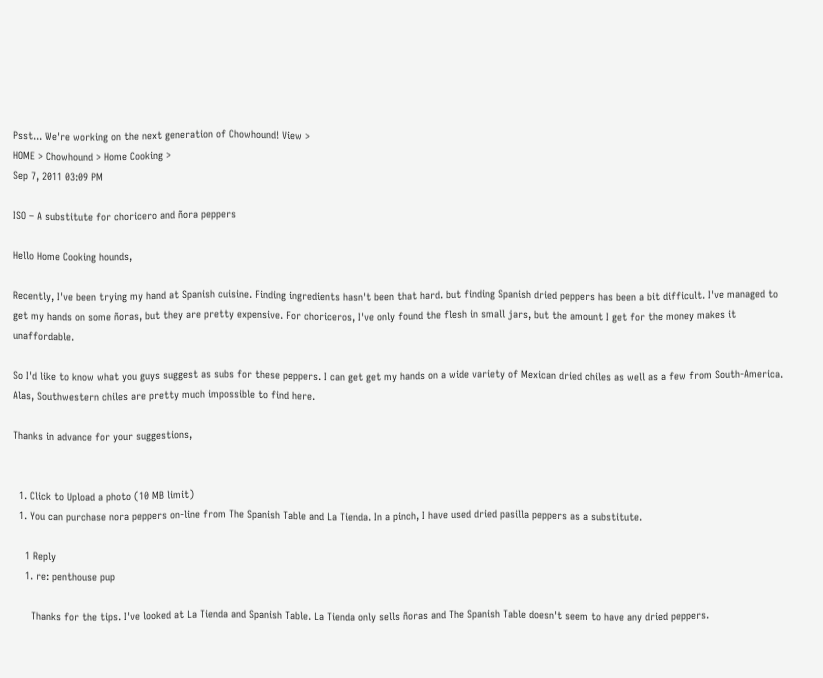Psst... We're working on the next generation of Chowhound! View >
HOME > Chowhound > Home Cooking >
Sep 7, 2011 03:09 PM

ISO – A substitute for choricero and ñora peppers

Hello Home Cooking hounds,

Recently, I've been trying my hand at Spanish cuisine. Finding ingredients hasn't been that hard. but finding Spanish dried peppers has been a bit difficult. I've managed to get my hands on some ñoras, but they are pretty expensive. For choriceros, I've only found the flesh in small jars, but the amount I get for the money makes it unaffordable.

So I'd like to know what you guys suggest as subs for these peppers. I can get get my hands on a wide variety of Mexican dried chiles as well as a few from South-America. Alas, Southwestern chiles are pretty much impossible to find here.

Thanks in advance for your suggestions,


  1. Click to Upload a photo (10 MB limit)
  1. You can purchase nora peppers on-line from The Spanish Table and La Tienda. In a pinch, I have used dried pasilla peppers as a substitute.

    1 Reply
    1. re: penthouse pup

      Thanks for the tips. I've looked at La Tienda and Spanish Table. La Tienda only sells ñoras and The Spanish Table doesn't seem to have any dried peppers.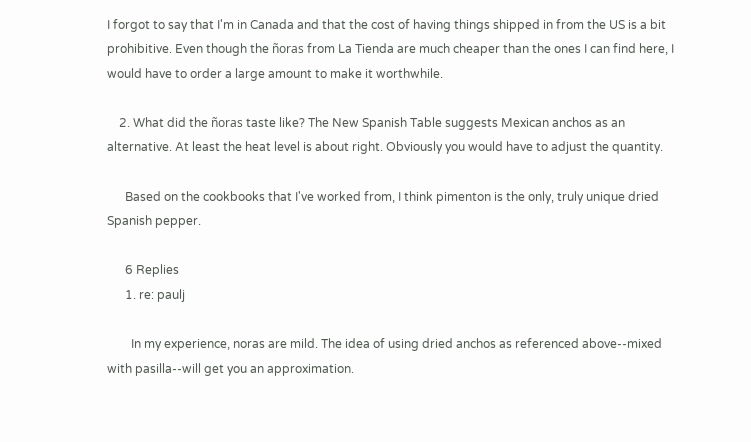I forgot to say that I'm in Canada and that the cost of having things shipped in from the US is a bit prohibitive. Even though the ñoras from La Tienda are much cheaper than the ones I can find here, I would have to order a large amount to make it worthwhile.

    2. What did the ñoras taste like? The New Spanish Table suggests Mexican anchos as an alternative. At least the heat level is about right. Obviously you would have to adjust the quantity.

      Based on the cookbooks that I've worked from, I think pimenton is the only, truly unique dried Spanish pepper.

      6 Replies
      1. re: paulj

        In my experience, noras are mild. The idea of using dried anchos as referenced above--mixed with pasilla--will get you an approximation.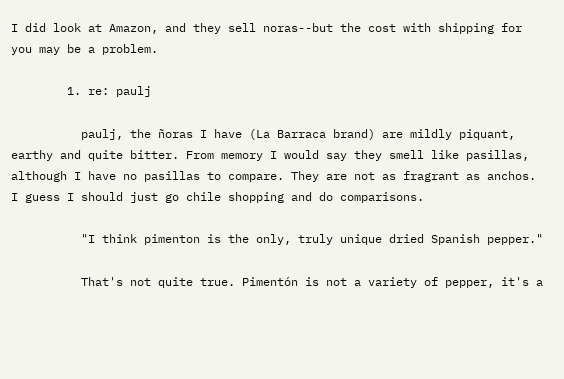I did look at Amazon, and they sell noras--but the cost with shipping for you may be a problem.

        1. re: paulj

          paulj, the ñoras I have (La Barraca brand) are mildly piquant, earthy and quite bitter. From memory I would say they smell like pasillas, although I have no pasillas to compare. They are not as fragrant as anchos. I guess I should just go chile shopping and do comparisons.

          "I think pimenton is the only, truly unique dried Spanish pepper."

          That's not quite true. Pimentón is not a variety of pepper, it's a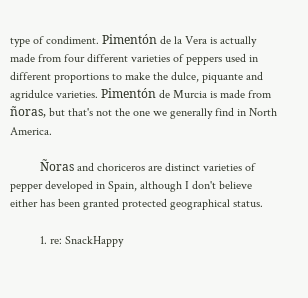type of condiment. Pimentón de la Vera is actually made from four different varieties of peppers used in different proportions to make the dulce, piquante and agridulce varieties. Pimentón de Murcia is made from ñoras, but that's not the one we generally find in North America.

          Ñoras and choriceros are distinct varieties of pepper developed in Spain, although I don't believe either has been granted protected geographical status.

          1. re: SnackHappy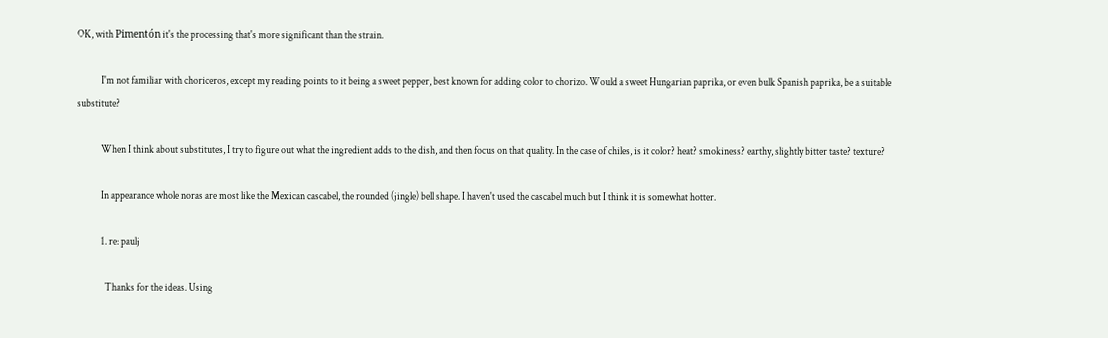OK, with Pimentón it's the processing that's more significant than the strain.

            I'm not familiar with choriceros, except my reading points to it being a sweet pepper, best known for adding color to chorizo. Would a sweet Hungarian paprika, or even bulk Spanish paprika, be a suitable substitute?

            When I think about substitutes, I try to figure out what the ingredient adds to the dish, and then focus on that quality. In the case of chiles, is it color? heat? smokiness? earthy, slightly bitter taste? texture?

            In appearance whole noras are most like the Mexican cascabel, the rounded (jingle) bell shape. I haven't used the cascabel much but I think it is somewhat hotter.

            1. re: paulj

              Thanks for the ideas. Using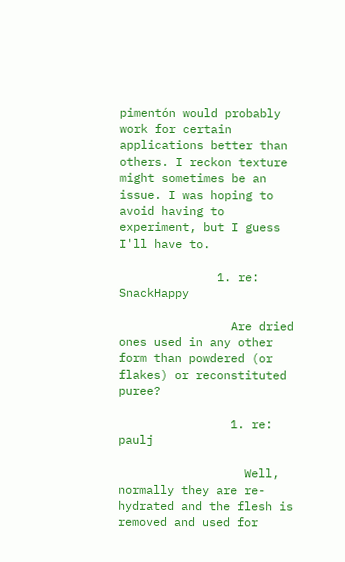pimentón would probably work for certain applications better than others. I reckon texture might sometimes be an issue. I was hoping to avoid having to experiment, but I guess I'll have to.

              1. re: SnackHappy

                Are dried ones used in any other form than powdered (or flakes) or reconstituted puree?

                1. re: paulj

                  Well, normally they are re-hydrated and the flesh is removed and used for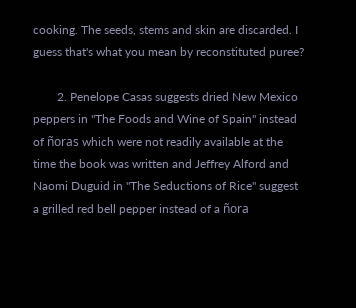cooking. The seeds, stems and skin are discarded. I guess that's what you mean by reconstituted puree?

        2. Penelope Casas suggests dried New Mexico peppers in "The Foods and Wine of Spain" instead of ñoras which were not readily available at the time the book was written and Jeffrey Alford and Naomi Duguid in "The Seductions of Rice" suggest a grilled red bell pepper instead of a ñora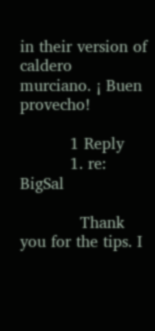in their version of caldero murciano. ¡ Buen provecho!

          1 Reply
          1. re: BigSal

            Thank you for the tips. I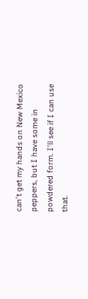can't get my hands on New Mexico peppers, but I have some in powdered form. I'll see if I can use that.